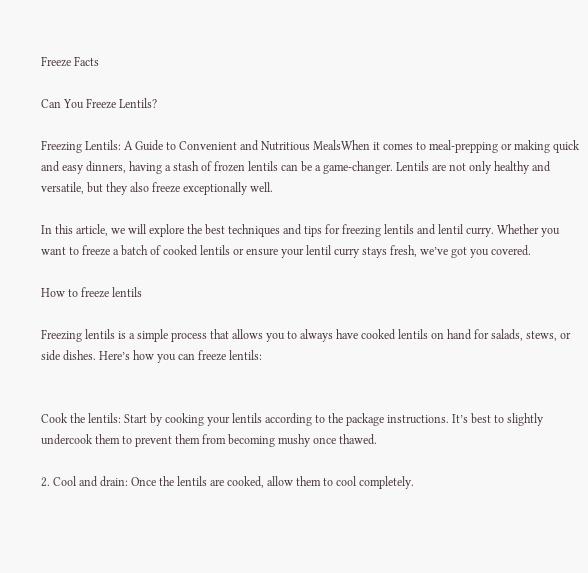Freeze Facts

Can You Freeze Lentils?

Freezing Lentils: A Guide to Convenient and Nutritious MealsWhen it comes to meal-prepping or making quick and easy dinners, having a stash of frozen lentils can be a game-changer. Lentils are not only healthy and versatile, but they also freeze exceptionally well.

In this article, we will explore the best techniques and tips for freezing lentils and lentil curry. Whether you want to freeze a batch of cooked lentils or ensure your lentil curry stays fresh, we’ve got you covered.

How to freeze lentils

Freezing lentils is a simple process that allows you to always have cooked lentils on hand for salads, stews, or side dishes. Here’s how you can freeze lentils:


Cook the lentils: Start by cooking your lentils according to the package instructions. It’s best to slightly undercook them to prevent them from becoming mushy once thawed.

2. Cool and drain: Once the lentils are cooked, allow them to cool completely.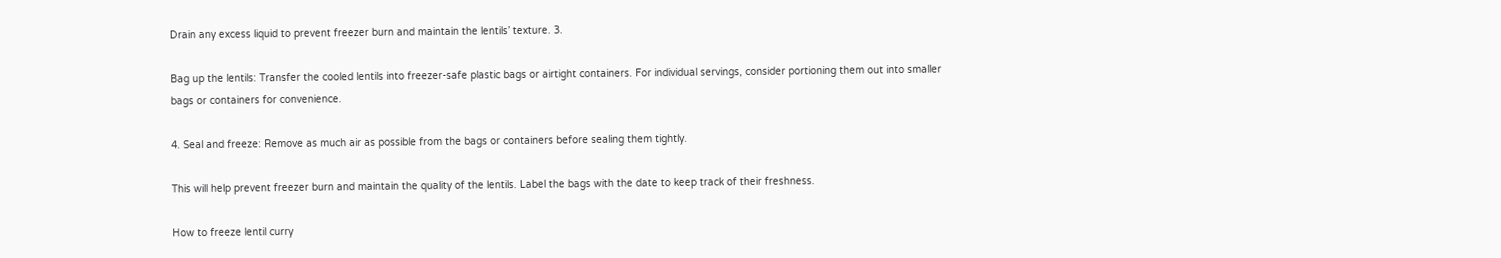Drain any excess liquid to prevent freezer burn and maintain the lentils’ texture. 3.

Bag up the lentils: Transfer the cooled lentils into freezer-safe plastic bags or airtight containers. For individual servings, consider portioning them out into smaller bags or containers for convenience.

4. Seal and freeze: Remove as much air as possible from the bags or containers before sealing them tightly.

This will help prevent freezer burn and maintain the quality of the lentils. Label the bags with the date to keep track of their freshness.

How to freeze lentil curry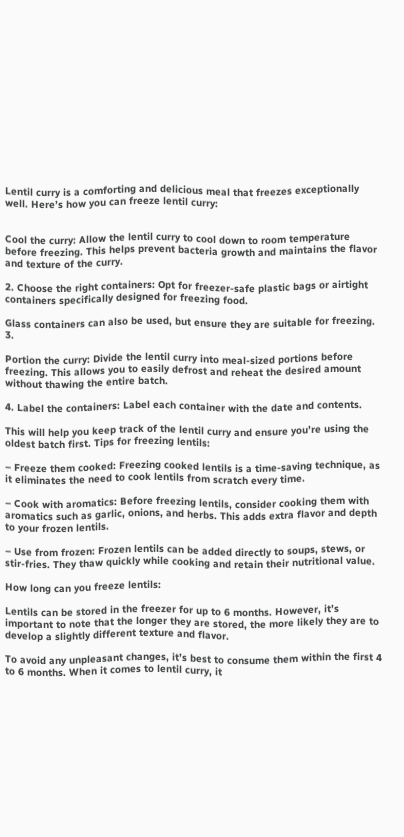Lentil curry is a comforting and delicious meal that freezes exceptionally well. Here’s how you can freeze lentil curry:


Cool the curry: Allow the lentil curry to cool down to room temperature before freezing. This helps prevent bacteria growth and maintains the flavor and texture of the curry.

2. Choose the right containers: Opt for freezer-safe plastic bags or airtight containers specifically designed for freezing food.

Glass containers can also be used, but ensure they are suitable for freezing. 3.

Portion the curry: Divide the lentil curry into meal-sized portions before freezing. This allows you to easily defrost and reheat the desired amount without thawing the entire batch.

4. Label the containers: Label each container with the date and contents.

This will help you keep track of the lentil curry and ensure you’re using the oldest batch first. Tips for freezing lentils:

– Freeze them cooked: Freezing cooked lentils is a time-saving technique, as it eliminates the need to cook lentils from scratch every time.

– Cook with aromatics: Before freezing lentils, consider cooking them with aromatics such as garlic, onions, and herbs. This adds extra flavor and depth to your frozen lentils.

– Use from frozen: Frozen lentils can be added directly to soups, stews, or stir-fries. They thaw quickly while cooking and retain their nutritional value.

How long can you freeze lentils:

Lentils can be stored in the freezer for up to 6 months. However, it’s important to note that the longer they are stored, the more likely they are to develop a slightly different texture and flavor.

To avoid any unpleasant changes, it’s best to consume them within the first 4 to 6 months. When it comes to lentil curry, it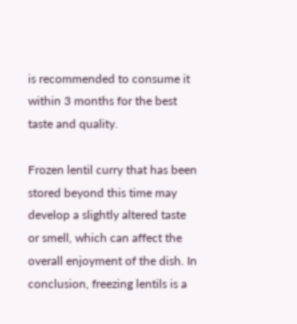is recommended to consume it within 3 months for the best taste and quality.

Frozen lentil curry that has been stored beyond this time may develop a slightly altered taste or smell, which can affect the overall enjoyment of the dish. In conclusion, freezing lentils is a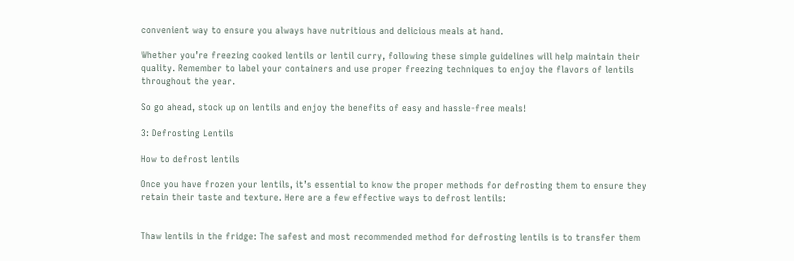convenient way to ensure you always have nutritious and delicious meals at hand.

Whether you’re freezing cooked lentils or lentil curry, following these simple guidelines will help maintain their quality. Remember to label your containers and use proper freezing techniques to enjoy the flavors of lentils throughout the year.

So go ahead, stock up on lentils and enjoy the benefits of easy and hassle-free meals!

3: Defrosting Lentils

How to defrost lentils

Once you have frozen your lentils, it’s essential to know the proper methods for defrosting them to ensure they retain their taste and texture. Here are a few effective ways to defrost lentils:


Thaw lentils in the fridge: The safest and most recommended method for defrosting lentils is to transfer them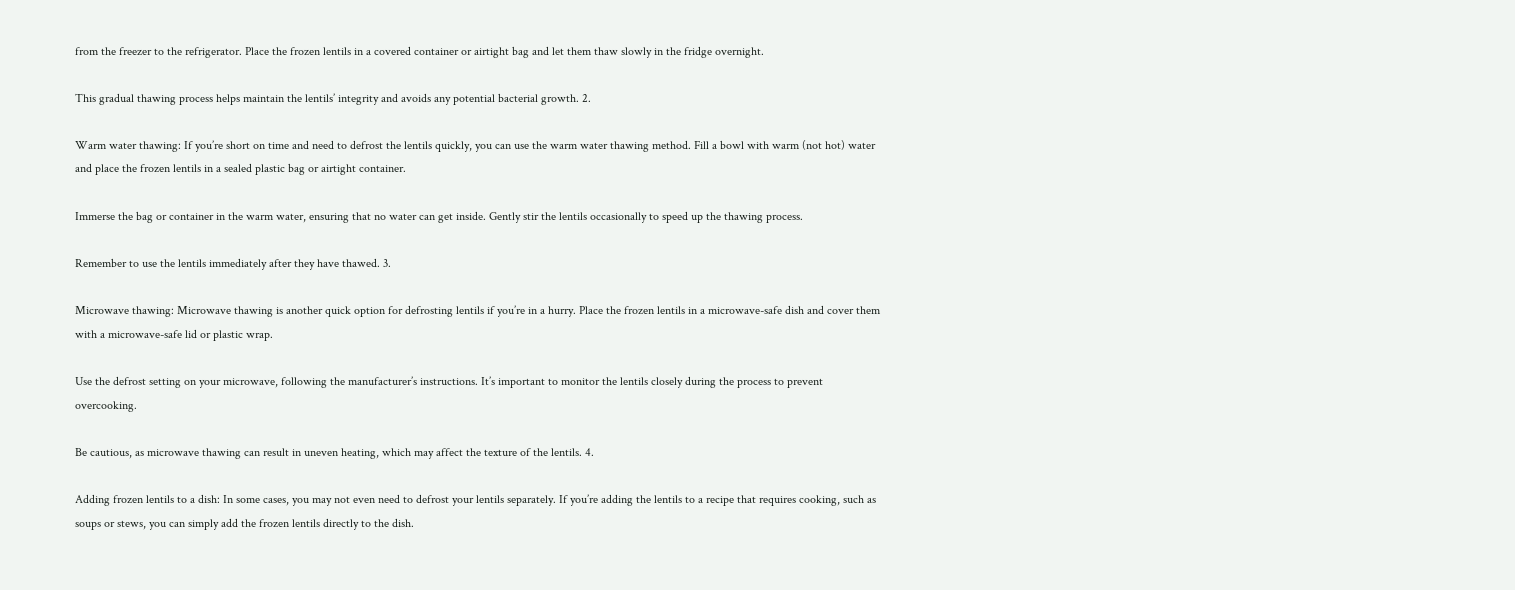from the freezer to the refrigerator. Place the frozen lentils in a covered container or airtight bag and let them thaw slowly in the fridge overnight.

This gradual thawing process helps maintain the lentils’ integrity and avoids any potential bacterial growth. 2.

Warm water thawing: If you’re short on time and need to defrost the lentils quickly, you can use the warm water thawing method. Fill a bowl with warm (not hot) water and place the frozen lentils in a sealed plastic bag or airtight container.

Immerse the bag or container in the warm water, ensuring that no water can get inside. Gently stir the lentils occasionally to speed up the thawing process.

Remember to use the lentils immediately after they have thawed. 3.

Microwave thawing: Microwave thawing is another quick option for defrosting lentils if you’re in a hurry. Place the frozen lentils in a microwave-safe dish and cover them with a microwave-safe lid or plastic wrap.

Use the defrost setting on your microwave, following the manufacturer’s instructions. It’s important to monitor the lentils closely during the process to prevent overcooking.

Be cautious, as microwave thawing can result in uneven heating, which may affect the texture of the lentils. 4.

Adding frozen lentils to a dish: In some cases, you may not even need to defrost your lentils separately. If you’re adding the lentils to a recipe that requires cooking, such as soups or stews, you can simply add the frozen lentils directly to the dish.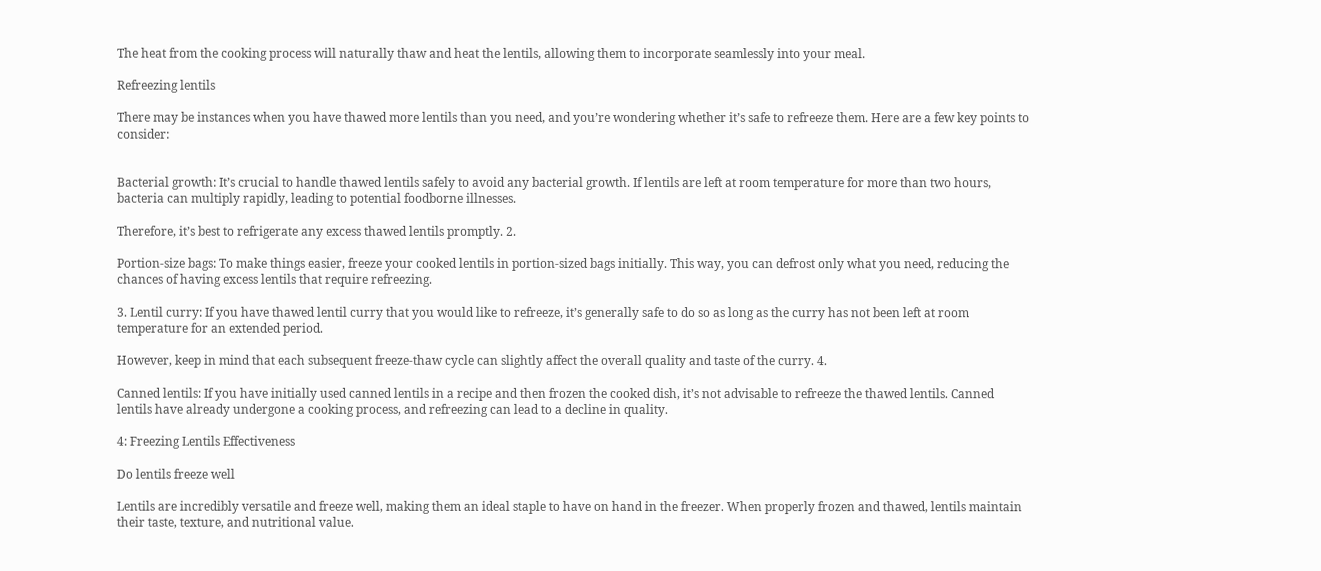The heat from the cooking process will naturally thaw and heat the lentils, allowing them to incorporate seamlessly into your meal.

Refreezing lentils

There may be instances when you have thawed more lentils than you need, and you’re wondering whether it’s safe to refreeze them. Here are a few key points to consider:


Bacterial growth: It’s crucial to handle thawed lentils safely to avoid any bacterial growth. If lentils are left at room temperature for more than two hours, bacteria can multiply rapidly, leading to potential foodborne illnesses.

Therefore, it’s best to refrigerate any excess thawed lentils promptly. 2.

Portion-size bags: To make things easier, freeze your cooked lentils in portion-sized bags initially. This way, you can defrost only what you need, reducing the chances of having excess lentils that require refreezing.

3. Lentil curry: If you have thawed lentil curry that you would like to refreeze, it’s generally safe to do so as long as the curry has not been left at room temperature for an extended period.

However, keep in mind that each subsequent freeze-thaw cycle can slightly affect the overall quality and taste of the curry. 4.

Canned lentils: If you have initially used canned lentils in a recipe and then frozen the cooked dish, it’s not advisable to refreeze the thawed lentils. Canned lentils have already undergone a cooking process, and refreezing can lead to a decline in quality.

4: Freezing Lentils Effectiveness

Do lentils freeze well

Lentils are incredibly versatile and freeze well, making them an ideal staple to have on hand in the freezer. When properly frozen and thawed, lentils maintain their taste, texture, and nutritional value.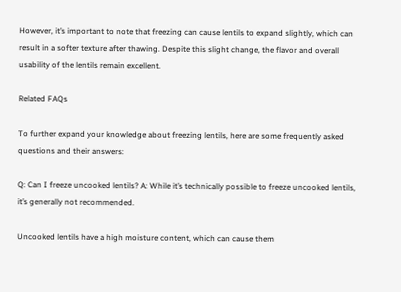However, it’s important to note that freezing can cause lentils to expand slightly, which can result in a softer texture after thawing. Despite this slight change, the flavor and overall usability of the lentils remain excellent.

Related FAQs

To further expand your knowledge about freezing lentils, here are some frequently asked questions and their answers:

Q: Can I freeze uncooked lentils? A: While it’s technically possible to freeze uncooked lentils, it’s generally not recommended.

Uncooked lentils have a high moisture content, which can cause them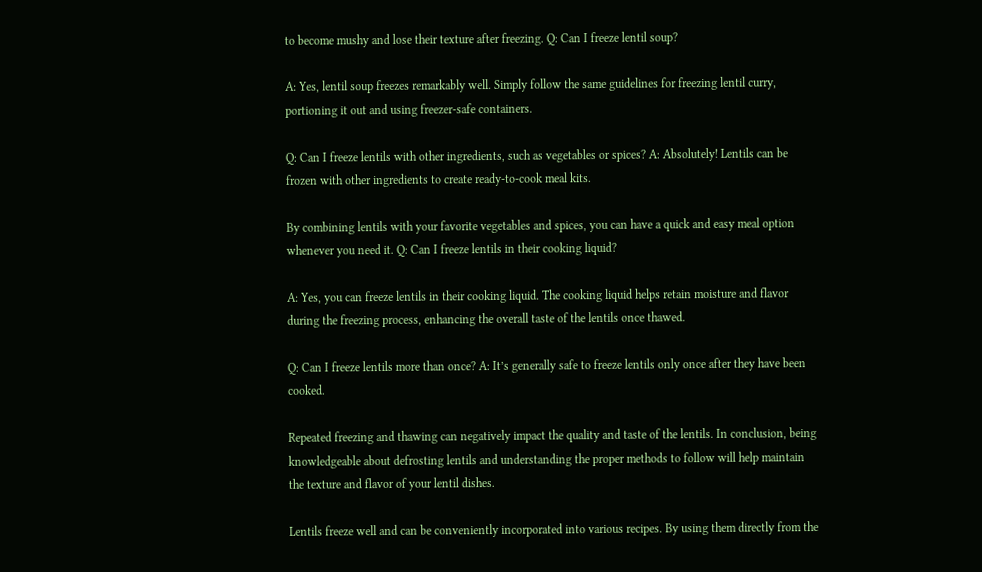to become mushy and lose their texture after freezing. Q: Can I freeze lentil soup?

A: Yes, lentil soup freezes remarkably well. Simply follow the same guidelines for freezing lentil curry, portioning it out and using freezer-safe containers.

Q: Can I freeze lentils with other ingredients, such as vegetables or spices? A: Absolutely! Lentils can be frozen with other ingredients to create ready-to-cook meal kits.

By combining lentils with your favorite vegetables and spices, you can have a quick and easy meal option whenever you need it. Q: Can I freeze lentils in their cooking liquid?

A: Yes, you can freeze lentils in their cooking liquid. The cooking liquid helps retain moisture and flavor during the freezing process, enhancing the overall taste of the lentils once thawed.

Q: Can I freeze lentils more than once? A: It’s generally safe to freeze lentils only once after they have been cooked.

Repeated freezing and thawing can negatively impact the quality and taste of the lentils. In conclusion, being knowledgeable about defrosting lentils and understanding the proper methods to follow will help maintain the texture and flavor of your lentil dishes.

Lentils freeze well and can be conveniently incorporated into various recipes. By using them directly from the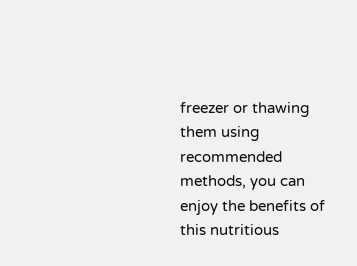freezer or thawing them using recommended methods, you can enjoy the benefits of this nutritious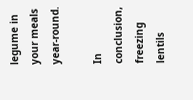legume in your meals year-round.

In conclusion, freezing lentils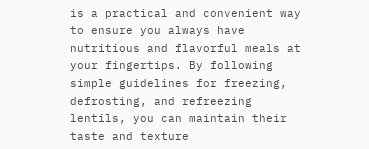is a practical and convenient way to ensure you always have nutritious and flavorful meals at your fingertips. By following simple guidelines for freezing, defrosting, and refreezing lentils, you can maintain their taste and texture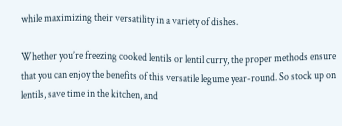while maximizing their versatility in a variety of dishes.

Whether you’re freezing cooked lentils or lentil curry, the proper methods ensure that you can enjoy the benefits of this versatile legume year-round. So stock up on lentils, save time in the kitchen, and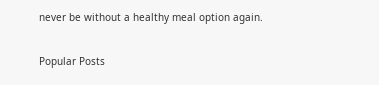never be without a healthy meal option again.

Popular Posts